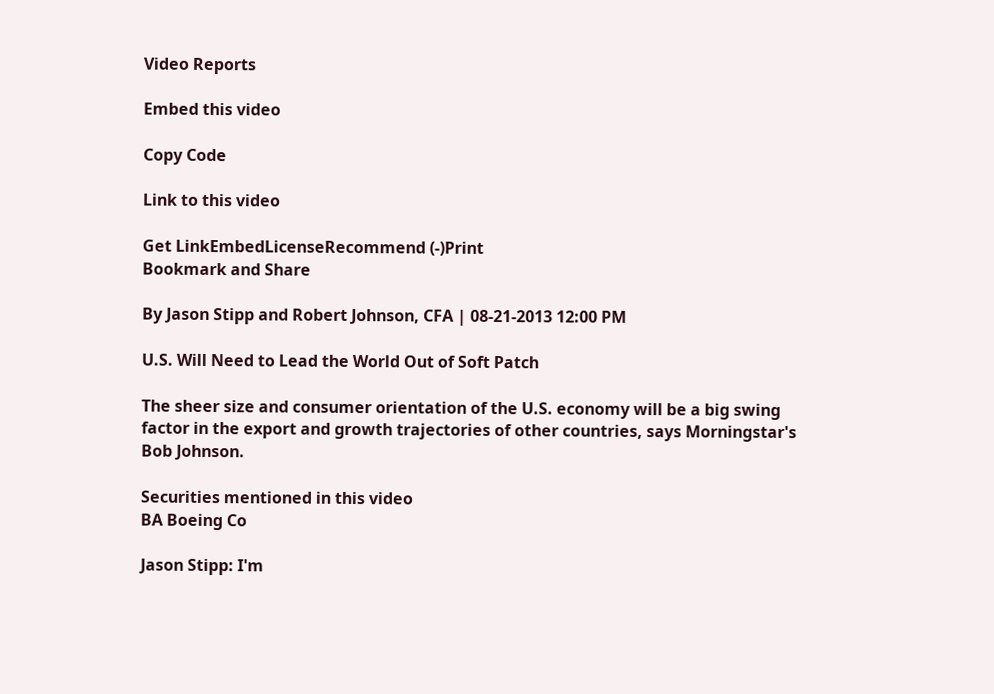Video Reports

Embed this video

Copy Code

Link to this video

Get LinkEmbedLicenseRecommend (-)Print
Bookmark and Share

By Jason Stipp and Robert Johnson, CFA | 08-21-2013 12:00 PM

U.S. Will Need to Lead the World Out of Soft Patch

The sheer size and consumer orientation of the U.S. economy will be a big swing factor in the export and growth trajectories of other countries, says Morningstar's Bob Johnson.

Securities mentioned in this video
BA Boeing Co

Jason Stipp: I'm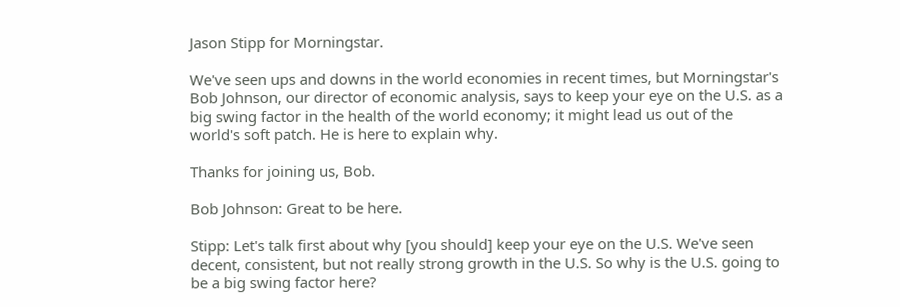Jason Stipp for Morningstar.

We've seen ups and downs in the world economies in recent times, but Morningstar's Bob Johnson, our director of economic analysis, says to keep your eye on the U.S. as a big swing factor in the health of the world economy; it might lead us out of the world's soft patch. He is here to explain why.

Thanks for joining us, Bob.

Bob Johnson: Great to be here.

Stipp: Let's talk first about why [you should] keep your eye on the U.S. We've seen decent, consistent, but not really strong growth in the U.S. So why is the U.S. going to be a big swing factor here?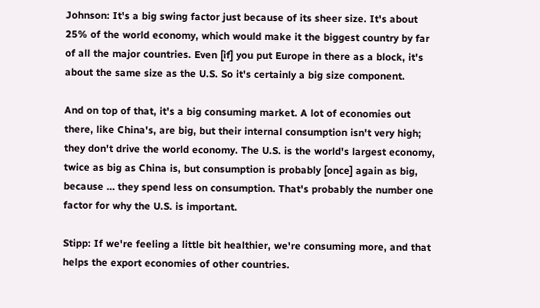Johnson: It's a big swing factor just because of its sheer size. It's about 25% of the world economy, which would make it the biggest country by far of all the major countries. Even [if] you put Europe in there as a block, it's about the same size as the U.S. So it's certainly a big size component.

And on top of that, it's a big consuming market. A lot of economies out there, like China's, are big, but their internal consumption isn't very high; they don't drive the world economy. The U.S. is the world's largest economy, twice as big as China is, but consumption is probably [once] again as big, because … they spend less on consumption. That's probably the number one factor for why the U.S. is important.

Stipp: If we're feeling a little bit healthier, we're consuming more, and that helps the export economies of other countries.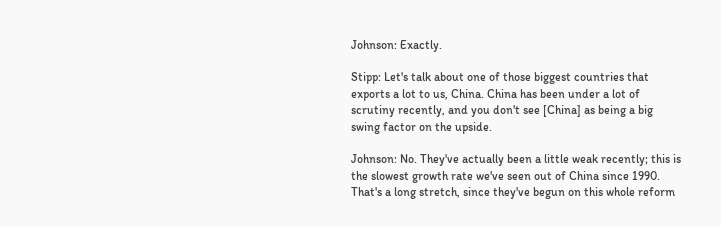Johnson: Exactly.

Stipp: Let's talk about one of those biggest countries that exports a lot to us, China. China has been under a lot of scrutiny recently, and you don't see [China] as being a big swing factor on the upside.

Johnson: No. They've actually been a little weak recently; this is the slowest growth rate we've seen out of China since 1990. That's a long stretch, since they've begun on this whole reform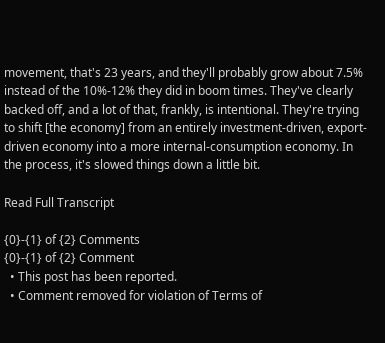movement, that's 23 years, and they'll probably grow about 7.5% instead of the 10%-12% they did in boom times. They've clearly backed off, and a lot of that, frankly, is intentional. They're trying to shift [the economy] from an entirely investment-driven, export-driven economy into a more internal-consumption economy. In the process, it's slowed things down a little bit.

Read Full Transcript

{0}-{1} of {2} Comments
{0}-{1} of {2} Comment
  • This post has been reported.
  • Comment removed for violation of Terms of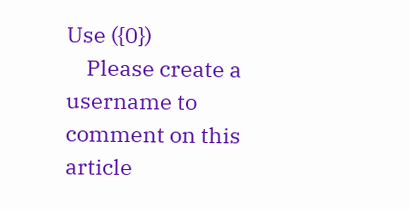Use ({0})
    Please create a username to comment on this article